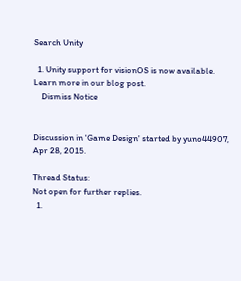Search Unity

  1. Unity support for visionOS is now available. Learn more in our blog post.
    Dismiss Notice


Discussion in 'Game Design' started by yuno44907, Apr 28, 2015.

Thread Status:
Not open for further replies.
  1.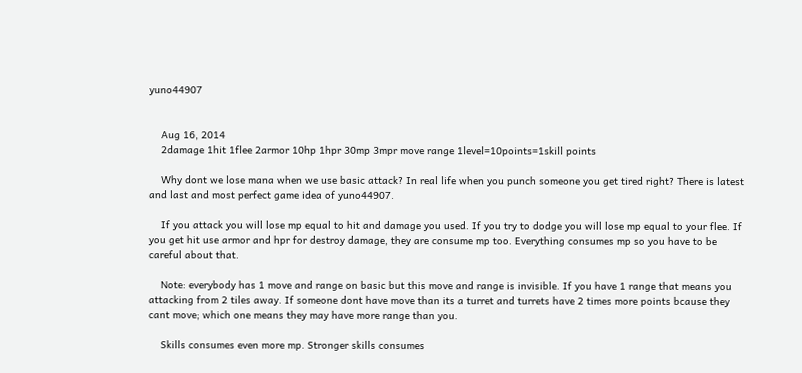yuno44907


    Aug 16, 2014
    2damage 1hit 1flee 2armor 10hp 1hpr 30mp 3mpr move range 1level=10points=1skill points

    Why dont we lose mana when we use basic attack? In real life when you punch someone you get tired right? There is latest and last and most perfect game idea of yuno44907.

    If you attack you will lose mp equal to hit and damage you used. If you try to dodge you will lose mp equal to your flee. If you get hit use armor and hpr for destroy damage, they are consume mp too. Everything consumes mp so you have to be careful about that.

    Note: everybody has 1 move and range on basic but this move and range is invisible. If you have 1 range that means you attacking from 2 tiles away. If someone dont have move than its a turret and turrets have 2 times more points bcause they cant move; which one means they may have more range than you.

    Skills consumes even more mp. Stronger skills consumes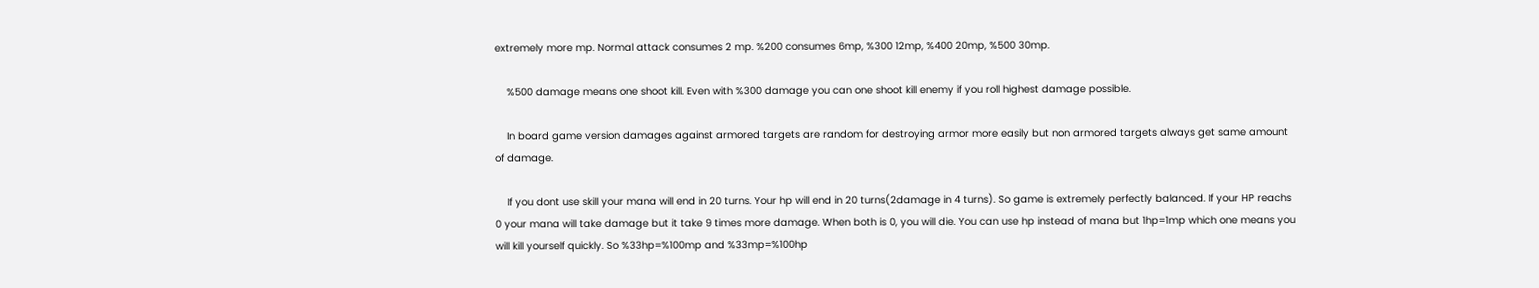extremely more mp. Normal attack consumes 2 mp. %200 consumes 6mp, %300 12mp, %400 20mp, %500 30mp.

    %500 damage means one shoot kill. Even with %300 damage you can one shoot kill enemy if you roll highest damage possible.

    In board game version damages against armored targets are random for destroying armor more easily but non armored targets always get same amount of damage.

    If you dont use skill your mana will end in 20 turns. Your hp will end in 20 turns(2damage in 4 turns). So game is extremely perfectly balanced. If your HP reachs 0 your mana will take damage but it take 9 times more damage. When both is 0, you will die. You can use hp instead of mana but 1hp=1mp which one means you will kill yourself quickly. So %33hp=%100mp and %33mp=%100hp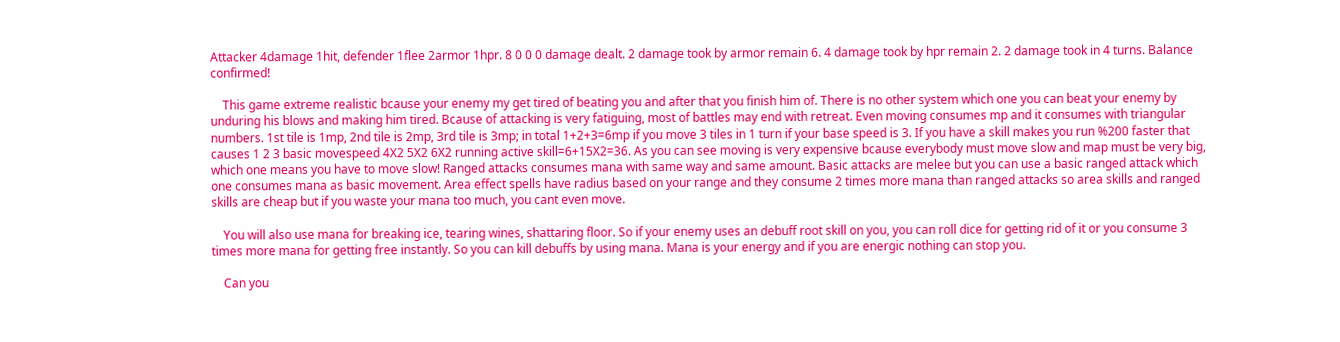Attacker 4damage 1hit, defender 1flee 2armor 1hpr. 8 0 0 0 damage dealt. 2 damage took by armor remain 6. 4 damage took by hpr remain 2. 2 damage took in 4 turns. Balance confirmed!

    This game extreme realistic bcause your enemy my get tired of beating you and after that you finish him of. There is no other system which one you can beat your enemy by unduring his blows and making him tired. Bcause of attacking is very fatiguing, most of battles may end with retreat. Even moving consumes mp and it consumes with triangular numbers. 1st tile is 1mp, 2nd tile is 2mp, 3rd tile is 3mp; in total 1+2+3=6mp if you move 3 tiles in 1 turn if your base speed is 3. If you have a skill makes you run %200 faster that causes 1 2 3 basic movespeed 4X2 5X2 6X2 running active skill=6+15X2=36. As you can see moving is very expensive bcause everybody must move slow and map must be very big, which one means you have to move slow! Ranged attacks consumes mana with same way and same amount. Basic attacks are melee but you can use a basic ranged attack which one consumes mana as basic movement. Area effect spells have radius based on your range and they consume 2 times more mana than ranged attacks so area skills and ranged skills are cheap but if you waste your mana too much, you cant even move.

    You will also use mana for breaking ice, tearing wines, shattaring floor. So if your enemy uses an debuff root skill on you, you can roll dice for getting rid of it or you consume 3 times more mana for getting free instantly. So you can kill debuffs by using mana. Mana is your energy and if you are energic nothing can stop you.

    Can you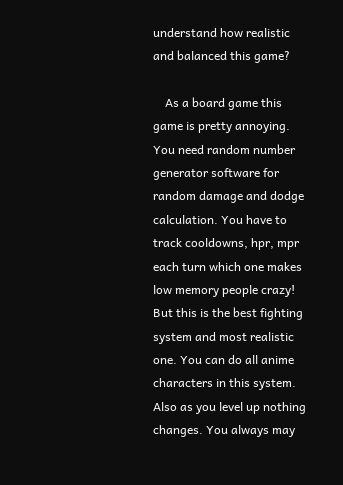understand how realistic and balanced this game?

    As a board game this game is pretty annoying. You need random number generator software for random damage and dodge calculation. You have to track cooldowns, hpr, mpr each turn which one makes low memory people crazy! But this is the best fighting system and most realistic one. You can do all anime characters in this system. Also as you level up nothing changes. You always may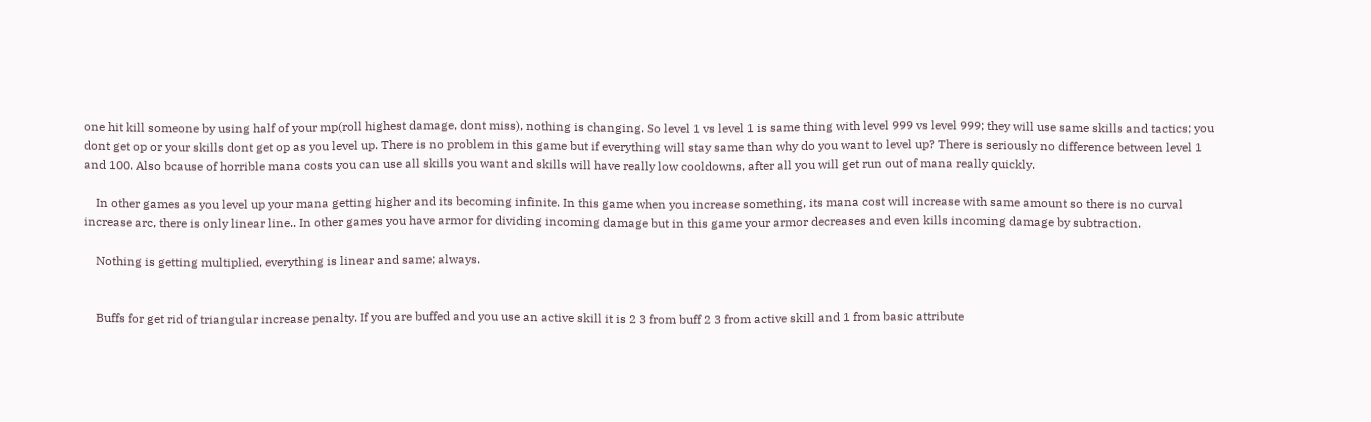one hit kill someone by using half of your mp(roll highest damage, dont miss), nothing is changing. So level 1 vs level 1 is same thing with level 999 vs level 999; they will use same skills and tactics; you dont get op or your skills dont get op as you level up. There is no problem in this game but if everything will stay same than why do you want to level up? There is seriously no difference between level 1 and 100. Also bcause of horrible mana costs you can use all skills you want and skills will have really low cooldowns, after all you will get run out of mana really quickly.

    In other games as you level up your mana getting higher and its becoming infinite. In this game when you increase something, its mana cost will increase with same amount so there is no curval increase arc, there is only linear line.. In other games you have armor for dividing incoming damage but in this game your armor decreases and even kills incoming damage by subtraction.

    Nothing is getting multiplied, everything is linear and same; always.


    Buffs for get rid of triangular increase penalty. If you are buffed and you use an active skill it is 2 3 from buff 2 3 from active skill and 1 from basic attribute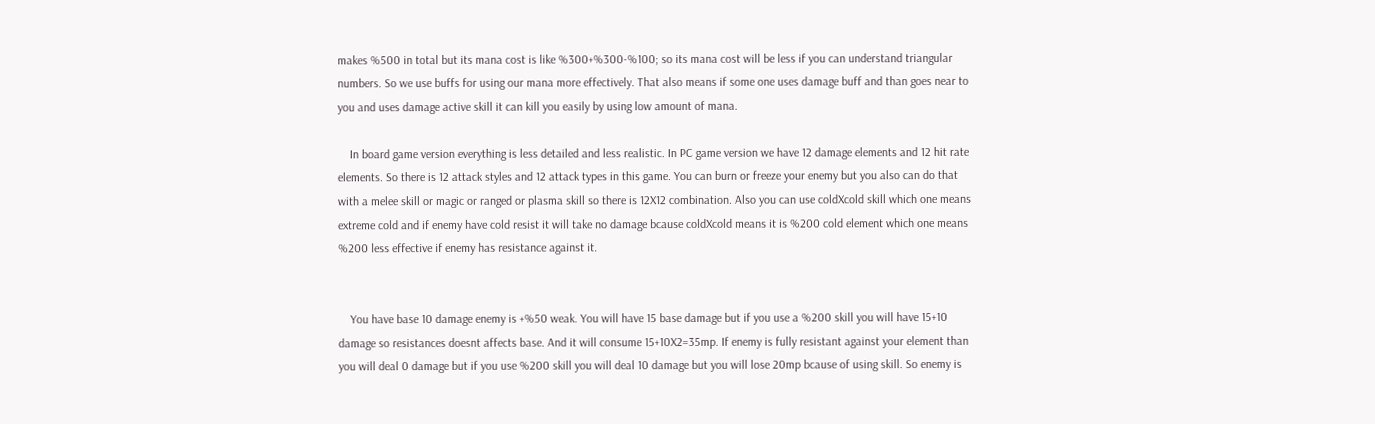makes %500 in total but its mana cost is like %300+%300-%100; so its mana cost will be less if you can understand triangular numbers. So we use buffs for using our mana more effectively. That also means if some one uses damage buff and than goes near to you and uses damage active skill it can kill you easily by using low amount of mana.

    In board game version everything is less detailed and less realistic. In PC game version we have 12 damage elements and 12 hit rate elements. So there is 12 attack styles and 12 attack types in this game. You can burn or freeze your enemy but you also can do that with a melee skill or magic or ranged or plasma skill so there is 12X12 combination. Also you can use coldXcold skill which one means extreme cold and if enemy have cold resist it will take no damage bcause coldXcold means it is %200 cold element which one means %200 less effective if enemy has resistance against it.


    You have base 10 damage enemy is +%50 weak. You will have 15 base damage but if you use a %200 skill you will have 15+10 damage so resistances doesnt affects base. And it will consume 15+10X2=35mp. If enemy is fully resistant against your element than you will deal 0 damage but if you use %200 skill you will deal 10 damage but you will lose 20mp bcause of using skill. So enemy is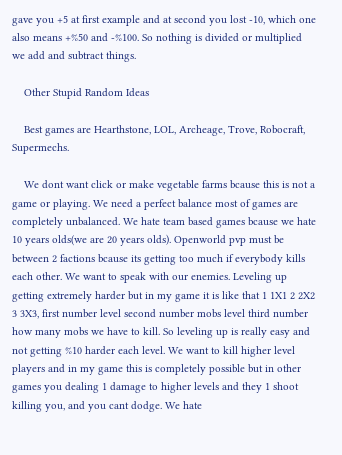gave you +5 at first example and at second you lost -10, which one also means +%50 and -%100. So nothing is divided or multiplied we add and subtract things.

    Other Stupid Random Ideas

    Best games are Hearthstone, LOL, Archeage, Trove, Robocraft, Supermechs.

    We dont want click or make vegetable farms bcause this is not a game or playing. We need a perfect balance most of games are completely unbalanced. We hate team based games bcause we hate 10 years olds(we are 20 years olds). Openworld pvp must be between 2 factions bcause its getting too much if everybody kills each other. We want to speak with our enemies. Leveling up getting extremely harder but in my game it is like that 1 1X1 2 2X2 3 3X3, first number level second number mobs level third number how many mobs we have to kill. So leveling up is really easy and not getting %10 harder each level. We want to kill higher level players and in my game this is completely possible but in other games you dealing 1 damage to higher levels and they 1 shoot killing you, and you cant dodge. We hate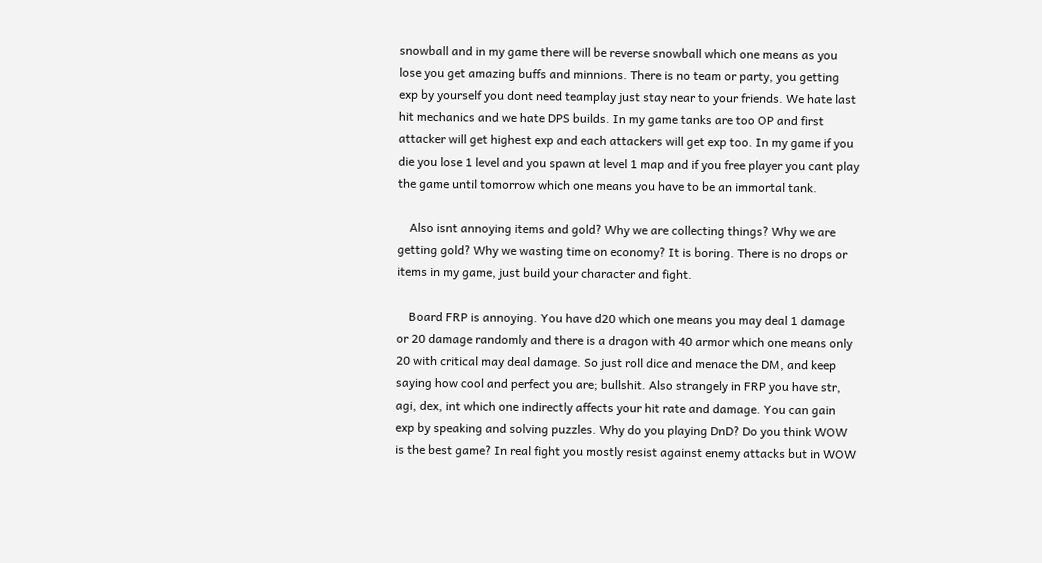snowball and in my game there will be reverse snowball which one means as you lose you get amazing buffs and minnions. There is no team or party, you getting exp by yourself you dont need teamplay just stay near to your friends. We hate last hit mechanics and we hate DPS builds. In my game tanks are too OP and first attacker will get highest exp and each attackers will get exp too. In my game if you die you lose 1 level and you spawn at level 1 map and if you free player you cant play the game until tomorrow which one means you have to be an immortal tank.

    Also isnt annoying items and gold? Why we are collecting things? Why we are getting gold? Why we wasting time on economy? It is boring. There is no drops or items in my game, just build your character and fight.

    Board FRP is annoying. You have d20 which one means you may deal 1 damage or 20 damage randomly and there is a dragon with 40 armor which one means only 20 with critical may deal damage. So just roll dice and menace the DM, and keep saying how cool and perfect you are; bullshit. Also strangely in FRP you have str, agi, dex, int which one indirectly affects your hit rate and damage. You can gain exp by speaking and solving puzzles. Why do you playing DnD? Do you think WOW is the best game? In real fight you mostly resist against enemy attacks but in WOW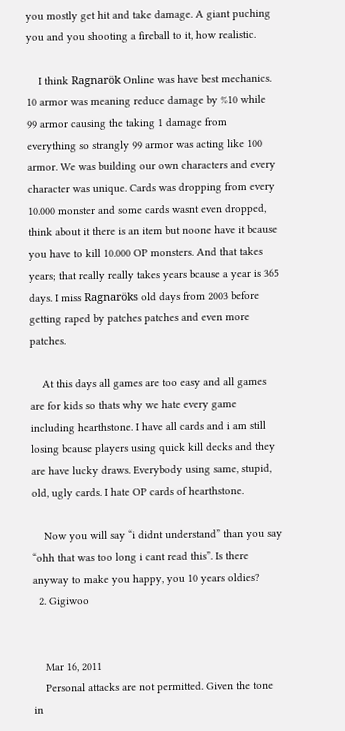you mostly get hit and take damage. A giant puching you and you shooting a fireball to it, how realistic.

    I think Ragnarök Online was have best mechanics. 10 armor was meaning reduce damage by %10 while 99 armor causing the taking 1 damage from everything so strangly 99 armor was acting like 100 armor. We was building our own characters and every character was unique. Cards was dropping from every 10.000 monster and some cards wasnt even dropped, think about it there is an item but noone have it bcause you have to kill 10.000 OP monsters. And that takes years; that really really takes years bcause a year is 365 days. I miss Ragnaröks old days from 2003 before getting raped by patches patches and even more patches.

    At this days all games are too easy and all games are for kids so thats why we hate every game including hearthstone. I have all cards and i am still losing bcause players using quick kill decks and they are have lucky draws. Everybody using same, stupid, old, ugly cards. I hate OP cards of hearthstone.

    Now you will say “i didnt understand” than you say “ohh that was too long i cant read this”. Is there anyway to make you happy, you 10 years oldies?
  2. Gigiwoo


    Mar 16, 2011
    Personal attacks are not permitted. Given the tone in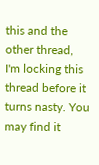this and the other thread, I'm locking this thread before it turns nasty. You may find it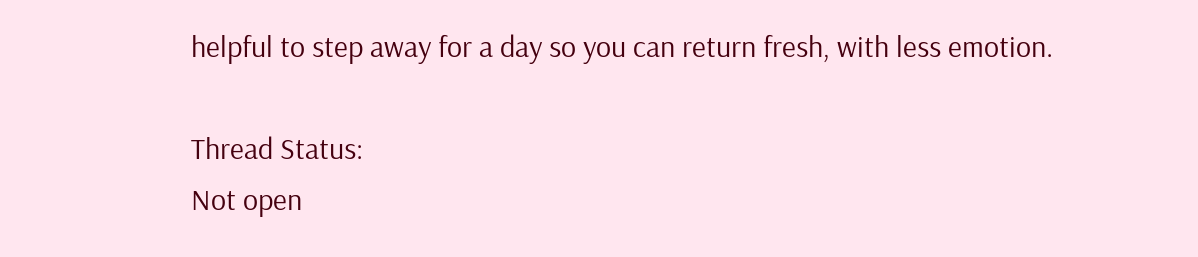helpful to step away for a day so you can return fresh, with less emotion.

Thread Status:
Not open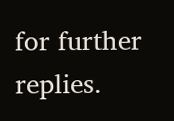for further replies.